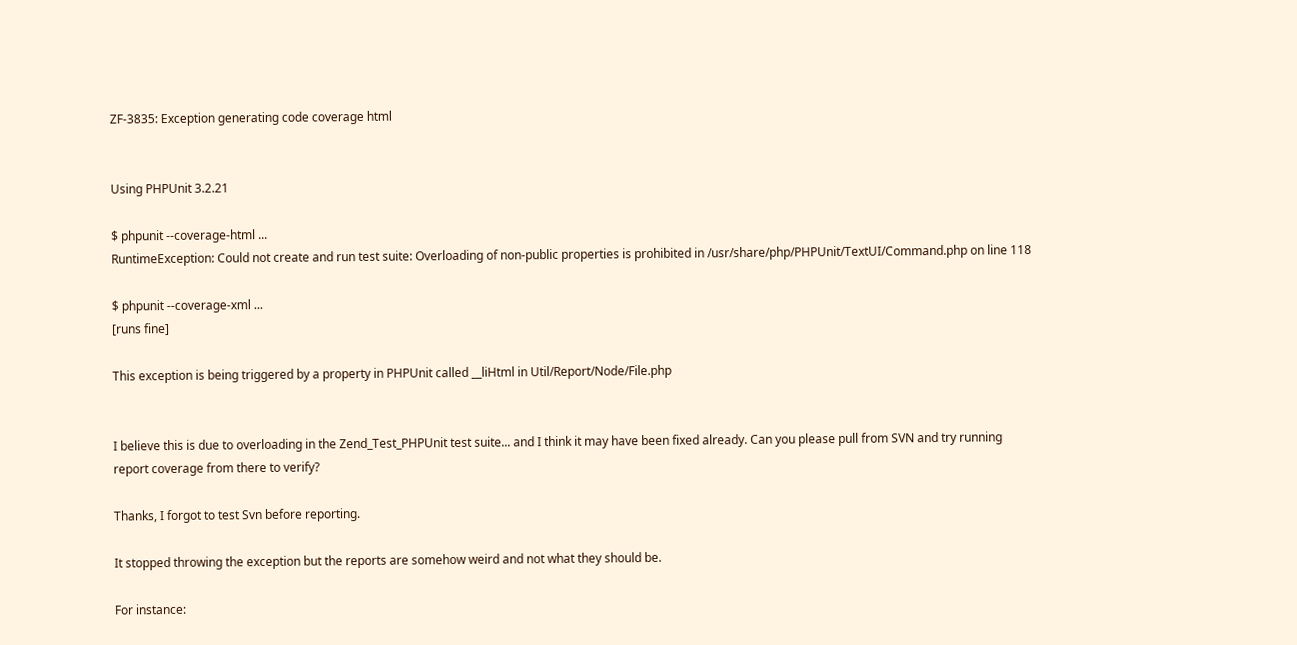ZF-3835: Exception generating code coverage html


Using PHPUnit 3.2.21

$ phpunit --coverage-html ...
RuntimeException: Could not create and run test suite: Overloading of non-public properties is prohibited in /usr/share/php/PHPUnit/TextUI/Command.php on line 118

$ phpunit --coverage-xml ...
[runs fine]

This exception is being triggered by a property in PHPUnit called __liHtml in Util/Report/Node/File.php


I believe this is due to overloading in the Zend_Test_PHPUnit test suite... and I think it may have been fixed already. Can you please pull from SVN and try running report coverage from there to verify?

Thanks, I forgot to test Svn before reporting.

It stopped throwing the exception but the reports are somehow weird and not what they should be.

For instance: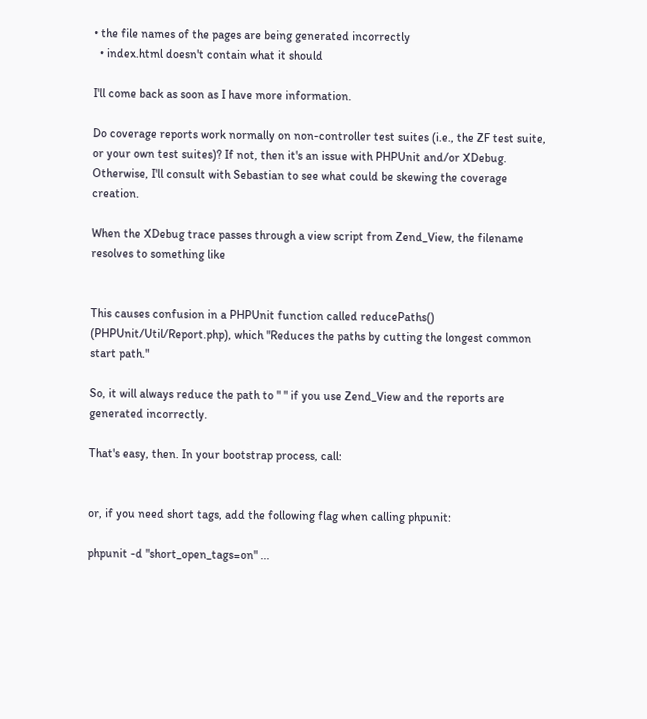• the file names of the pages are being generated incorrectly
  • index.html doesn't contain what it should

I'll come back as soon as I have more information.

Do coverage reports work normally on non-controller test suites (i.e., the ZF test suite, or your own test suites)? If not, then it's an issue with PHPUnit and/or XDebug. Otherwise, I'll consult with Sebastian to see what could be skewing the coverage creation.

When the XDebug trace passes through a view script from Zend_View, the filename resolves to something like


This causes confusion in a PHPUnit function called reducePaths() (PHPUnit/Util/Report.php), which "Reduces the paths by cutting the longest common start path."

So, it will always reduce the path to " " if you use Zend_View and the reports are generated incorrectly.

That's easy, then. In your bootstrap process, call:


or, if you need short tags, add the following flag when calling phpunit:

phpunit -d "short_open_tags=on" ...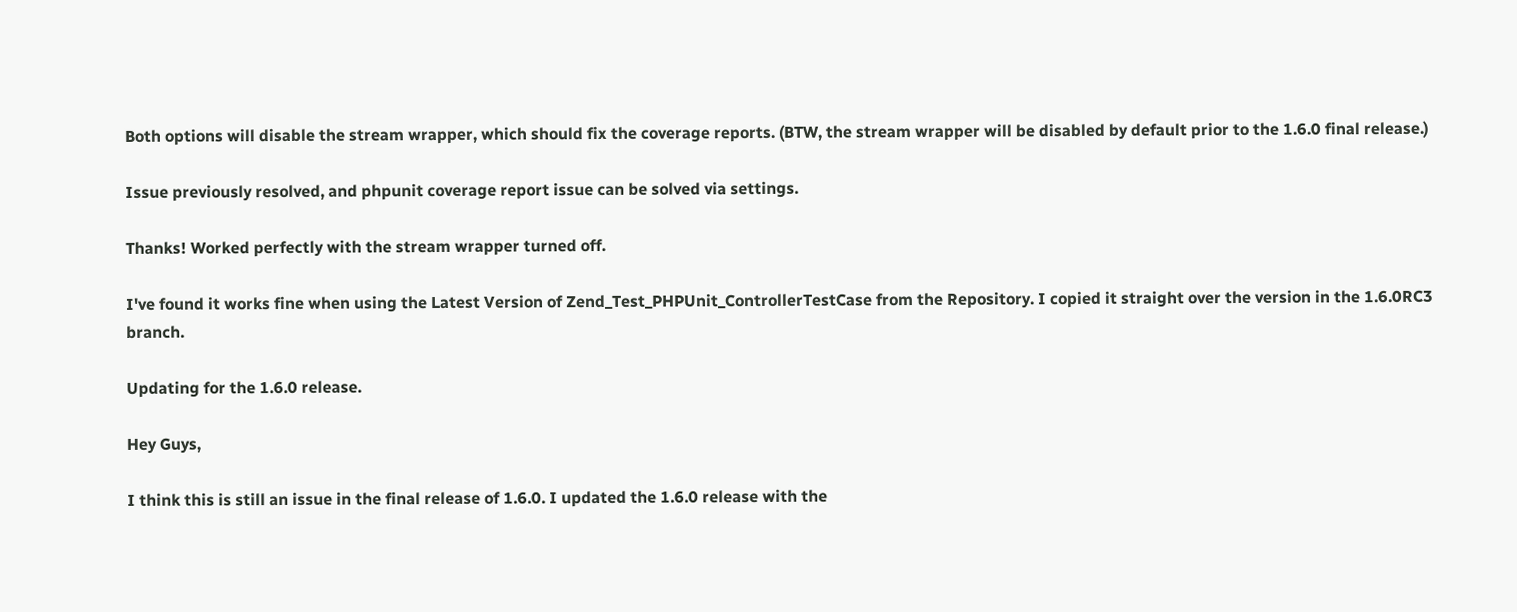Both options will disable the stream wrapper, which should fix the coverage reports. (BTW, the stream wrapper will be disabled by default prior to the 1.6.0 final release.)

Issue previously resolved, and phpunit coverage report issue can be solved via settings.

Thanks! Worked perfectly with the stream wrapper turned off.

I've found it works fine when using the Latest Version of Zend_Test_PHPUnit_ControllerTestCase from the Repository. I copied it straight over the version in the 1.6.0RC3 branch.

Updating for the 1.6.0 release.

Hey Guys,

I think this is still an issue in the final release of 1.6.0. I updated the 1.6.0 release with the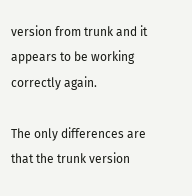version from trunk and it appears to be working correctly again.

The only differences are that the trunk version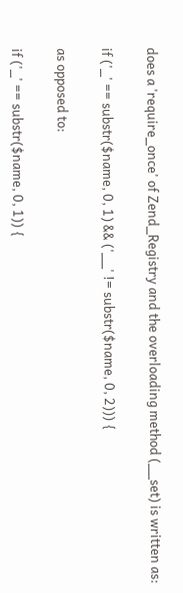does a 'require_once' of Zend_Registry and the overloading method (__set) is written as:

if ('_' == substr($name, 0, 1) && ('__' != substr($name, 0, 2))) {

as opposed to:

if ('_' == substr($name, 0, 1)) {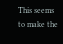This seems to make the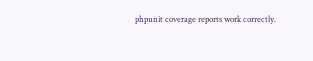phpunit coverage reports work correctly.